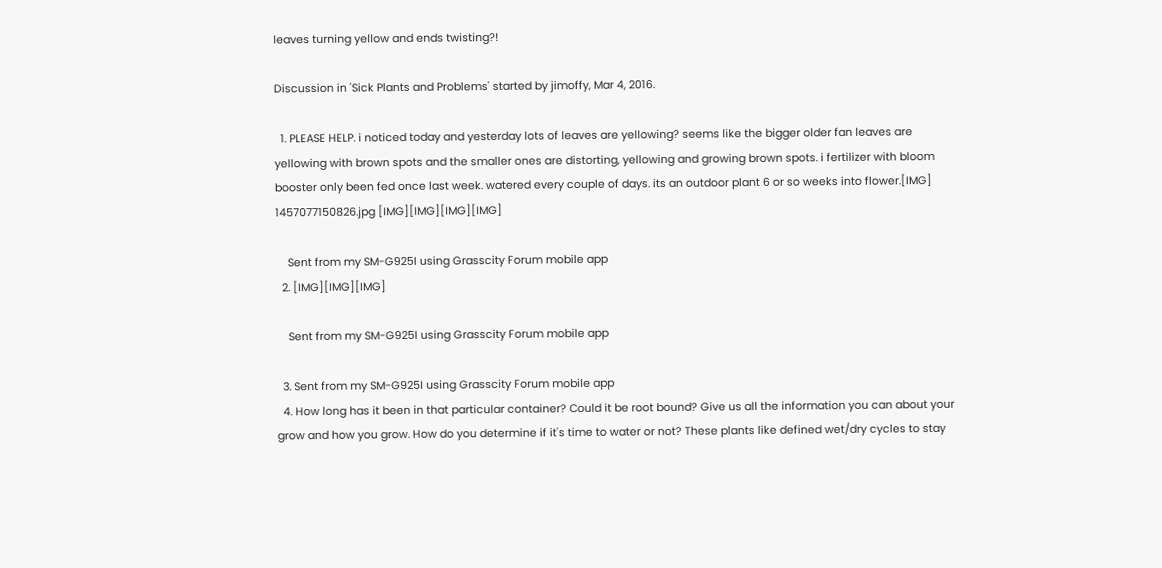leaves turning yellow and ends twisting?!

Discussion in 'Sick Plants and Problems' started by jimoffy, Mar 4, 2016.

  1. PLEASE HELP. i noticed today and yesterday lots of leaves are yellowing? seems like the bigger older fan leaves are yellowing with brown spots and the smaller ones are distorting, yellowing and growing brown spots. i fertilizer with bloom booster only been fed once last week. watered every couple of days. its an outdoor plant 6 or so weeks into flower.[IMG] 1457077150826.jpg [IMG][IMG][IMG][IMG]

    Sent from my SM-G925I using Grasscity Forum mobile app
  2. [IMG][IMG][IMG]

    Sent from my SM-G925I using Grasscity Forum mobile app

  3. Sent from my SM-G925I using Grasscity Forum mobile app
  4. How long has it been in that particular container? Could it be root bound? Give us all the information you can about your grow and how you grow. How do you determine if it's time to water or not? These plants like defined wet/dry cycles to stay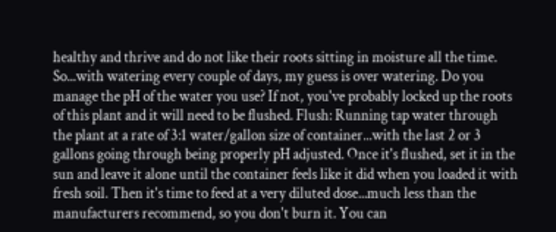healthy and thrive and do not like their roots sitting in moisture all the time. So...with watering every couple of days, my guess is over watering. Do you manage the pH of the water you use? If not, you've probably locked up the roots of this plant and it will need to be flushed. Flush: Running tap water through the plant at a rate of 3:1 water/gallon size of container...with the last 2 or 3 gallons going through being properly pH adjusted. Once it's flushed, set it in the sun and leave it alone until the container feels like it did when you loaded it with fresh soil. Then it's time to feed at a very diluted dose...much less than the manufacturers recommend, so you don't burn it. You can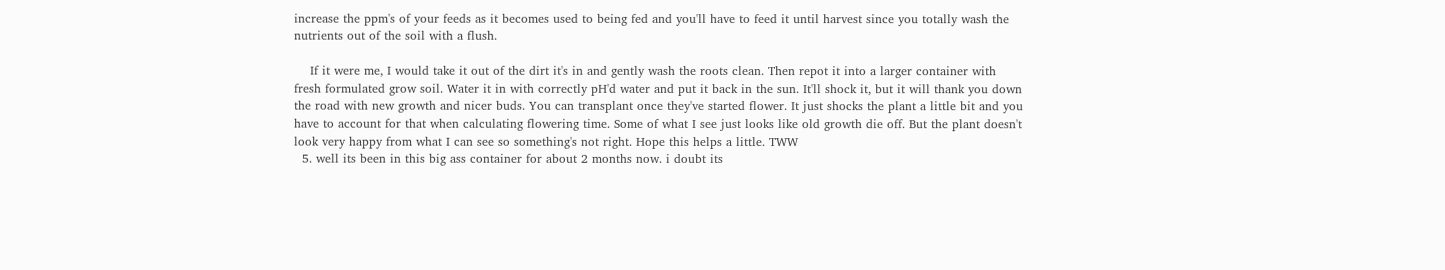increase the ppm's of your feeds as it becomes used to being fed and you'll have to feed it until harvest since you totally wash the nutrients out of the soil with a flush.

    If it were me, I would take it out of the dirt it's in and gently wash the roots clean. Then repot it into a larger container with fresh formulated grow soil. Water it in with correctly pH'd water and put it back in the sun. It'll shock it, but it will thank you down the road with new growth and nicer buds. You can transplant once they've started flower. It just shocks the plant a little bit and you have to account for that when calculating flowering time. Some of what I see just looks like old growth die off. But the plant doesn't look very happy from what I can see so something's not right. Hope this helps a little. TWW
  5. well its been in this big ass container for about 2 months now. i doubt its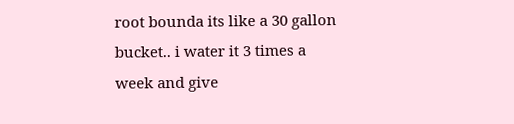root bounda its like a 30 gallon bucket.. i water it 3 times a week and give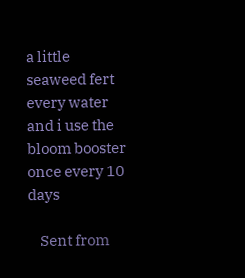a little seaweed fert every water and i use the bloom booster once every 10 days

    Sent from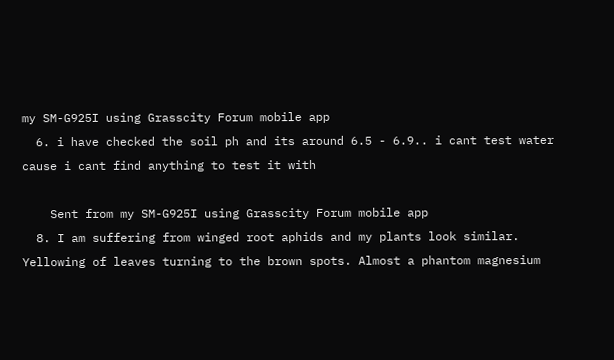my SM-G925I using Grasscity Forum mobile app
  6. i have checked the soil ph and its around 6.5 - 6.9.. i cant test water cause i cant find anything to test it with

    Sent from my SM-G925I using Grasscity Forum mobile app
  8. I am suffering from winged root aphids and my plants look similar. Yellowing of leaves turning to the brown spots. Almost a phantom magnesium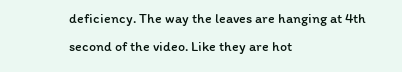deficiency. The way the leaves are hanging at 4th second of the video. Like they are hot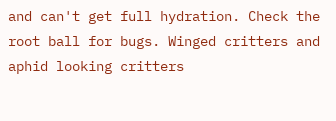and can't get full hydration. Check the root ball for bugs. Winged critters and aphid looking critters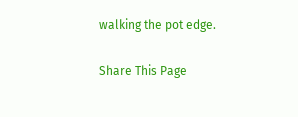walking the pot edge.

Share This Page